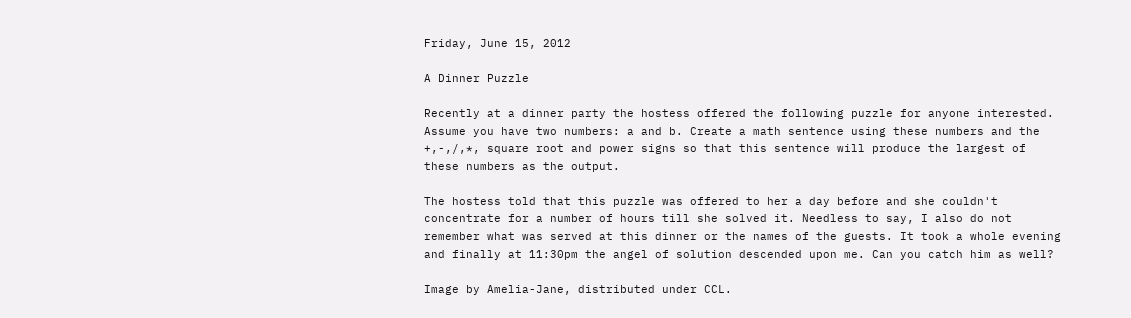Friday, June 15, 2012

A Dinner Puzzle

Recently at a dinner party the hostess offered the following puzzle for anyone interested. Assume you have two numbers: a and b. Create a math sentence using these numbers and the +,-,/,*, square root and power signs so that this sentence will produce the largest of these numbers as the output.

The hostess told that this puzzle was offered to her a day before and she couldn't concentrate for a number of hours till she solved it. Needless to say, I also do not remember what was served at this dinner or the names of the guests. It took a whole evening and finally at 11:30pm the angel of solution descended upon me. Can you catch him as well?

Image by Amelia-Jane, distributed under CCL.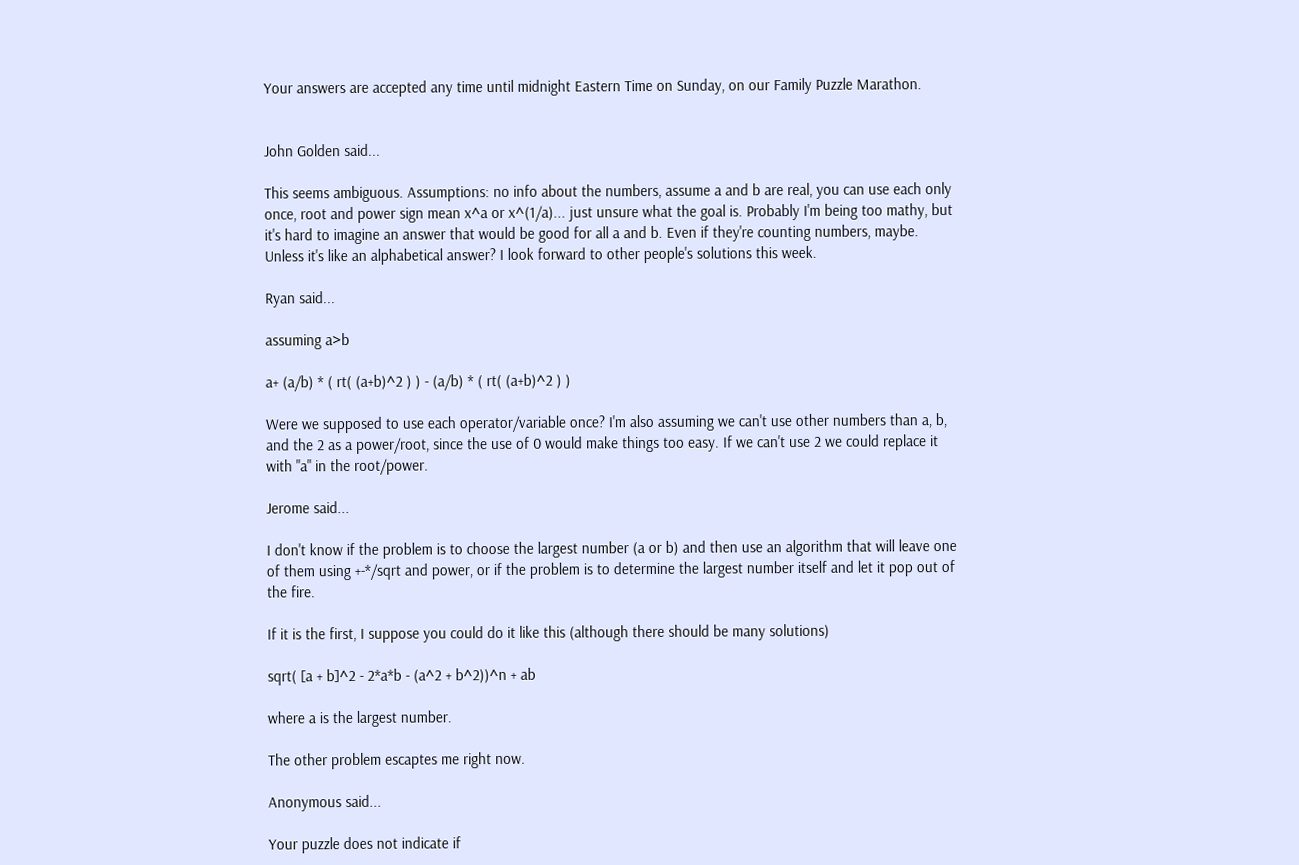Your answers are accepted any time until midnight Eastern Time on Sunday, on our Family Puzzle Marathon.


John Golden said...

This seems ambiguous. Assumptions: no info about the numbers, assume a and b are real, you can use each only once, root and power sign mean x^a or x^(1/a)... just unsure what the goal is. Probably I'm being too mathy, but it's hard to imagine an answer that would be good for all a and b. Even if they're counting numbers, maybe. Unless it's like an alphabetical answer? I look forward to other people's solutions this week.

Ryan said...

assuming a>b

a+ (a/b) * ( rt( (a+b)^2 ) ) - (a/b) * ( rt( (a+b)^2 ) )

Were we supposed to use each operator/variable once? I'm also assuming we can't use other numbers than a, b, and the 2 as a power/root, since the use of 0 would make things too easy. If we can't use 2 we could replace it with "a" in the root/power.

Jerome said...

I don't know if the problem is to choose the largest number (a or b) and then use an algorithm that will leave one of them using +-*/sqrt and power, or if the problem is to determine the largest number itself and let it pop out of the fire.

If it is the first, I suppose you could do it like this (although there should be many solutions)

sqrt( [a + b]^2 - 2*a*b - (a^2 + b^2))^n + ab

where a is the largest number.

The other problem escaptes me right now.

Anonymous said...

Your puzzle does not indicate if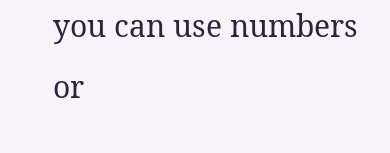you can use numbers or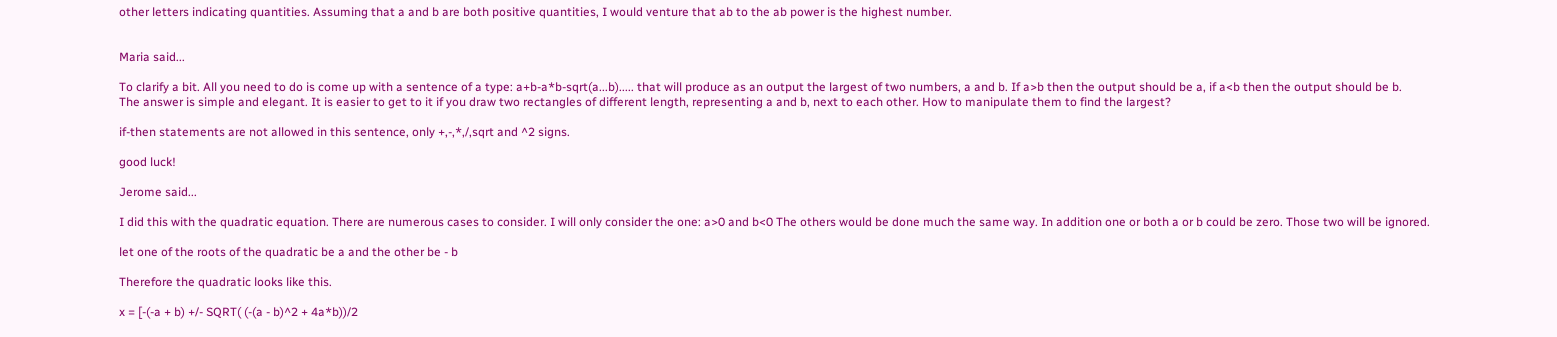other letters indicating quantities. Assuming that a and b are both positive quantities, I would venture that ab to the ab power is the highest number.


Maria said...

To clarify a bit. All you need to do is come up with a sentence of a type: a+b-a*b-sqrt(a...b)..... that will produce as an output the largest of two numbers, a and b. If a>b then the output should be a, if a<b then the output should be b.
The answer is simple and elegant. It is easier to get to it if you draw two rectangles of different length, representing a and b, next to each other. How to manipulate them to find the largest?

if-then statements are not allowed in this sentence, only +,-,*,/,sqrt and ^2 signs.

good luck!

Jerome said...

I did this with the quadratic equation. There are numerous cases to consider. I will only consider the one: a>0 and b<0 The others would be done much the same way. In addition one or both a or b could be zero. Those two will be ignored.

let one of the roots of the quadratic be a and the other be - b

Therefore the quadratic looks like this.

x = [-(-a + b) +/- SQRT( (-(a - b)^2 + 4a*b))/2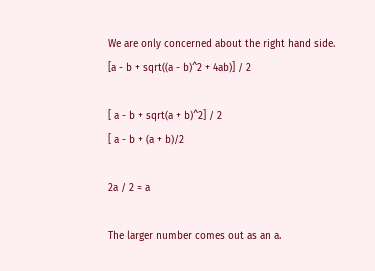We are only concerned about the right hand side.
[a - b + sqrt((a - b)^2 + 4ab)] / 2

[ a - b + sqrt(a + b)^2] / 2
[ a - b + (a + b)/2

2a / 2 = a

The larger number comes out as an a.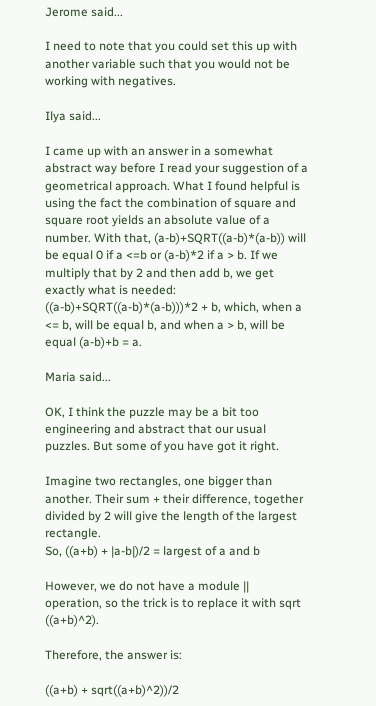Jerome said...

I need to note that you could set this up with another variable such that you would not be working with negatives.

Ilya said...

I came up with an answer in a somewhat abstract way before I read your suggestion of a geometrical approach. What I found helpful is using the fact the combination of square and square root yields an absolute value of a number. With that, (a-b)+SQRT((a-b)*(a-b)) will be equal 0 if a <=b or (a-b)*2 if a > b. If we multiply that by 2 and then add b, we get exactly what is needed:
((a-b)+SQRT((a-b)*(a-b)))*2 + b, which, when a <= b, will be equal b, and when a > b, will be equal (a-b)+b = a.

Maria said...

OK, I think the puzzle may be a bit too engineering and abstract that our usual puzzles. But some of you have got it right.

Imagine two rectangles, one bigger than another. Their sum + their difference, together divided by 2 will give the length of the largest rectangle.
So, ((a+b) + |a-b|)/2 = largest of a and b

However, we do not have a module || operation, so the trick is to replace it with sqrt ((a+b)^2).

Therefore, the answer is:

((a+b) + sqrt((a+b)^2))/2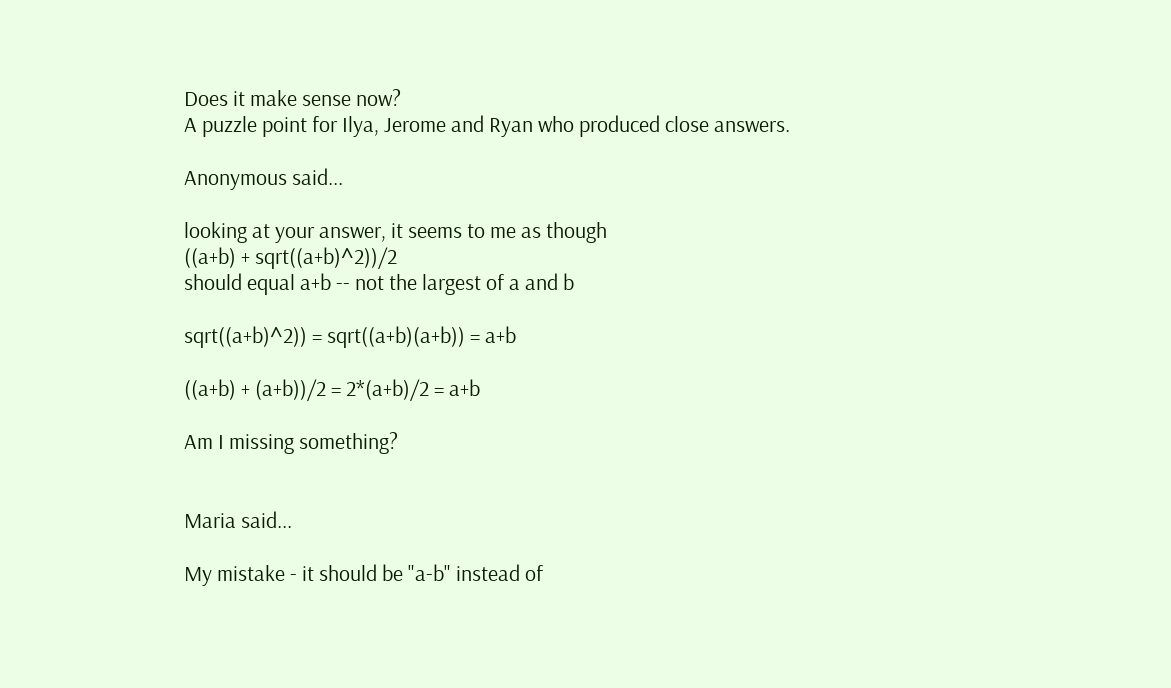Does it make sense now?
A puzzle point for Ilya, Jerome and Ryan who produced close answers.

Anonymous said...

looking at your answer, it seems to me as though
((a+b) + sqrt((a+b)^2))/2
should equal a+b -- not the largest of a and b

sqrt((a+b)^2)) = sqrt((a+b)(a+b)) = a+b

((a+b) + (a+b))/2 = 2*(a+b)/2 = a+b

Am I missing something?


Maria said...

My mistake - it should be "a-b" instead of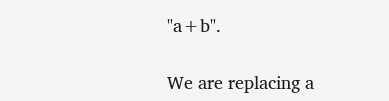"a+b".

We are replacing a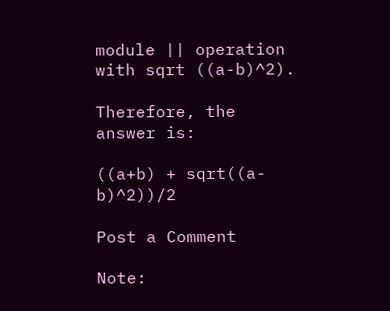module || operation with sqrt ((a-b)^2).

Therefore, the answer is:

((a+b) + sqrt((a-b)^2))/2

Post a Comment

Note: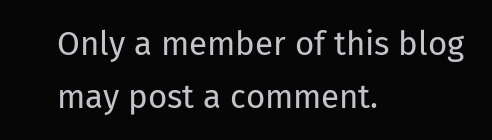Only a member of this blog may post a comment.